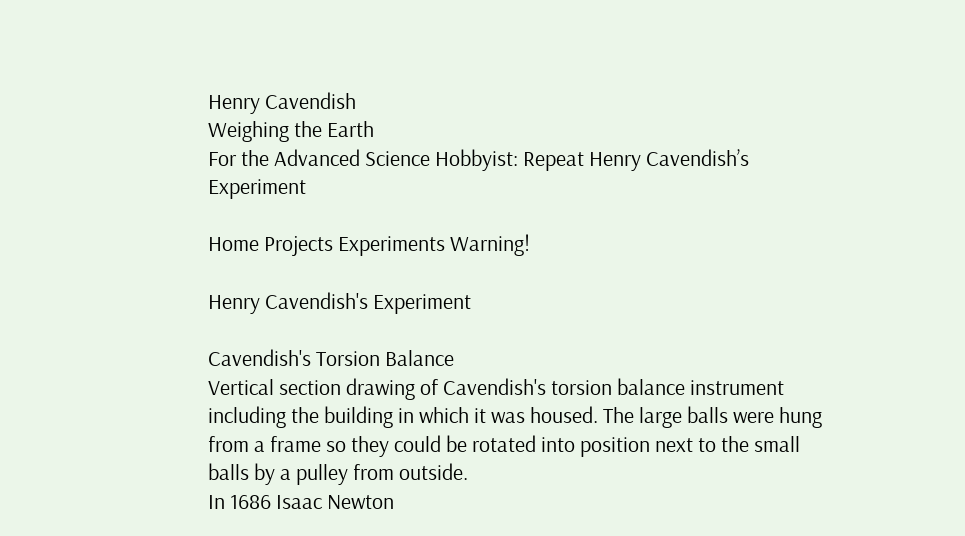Henry Cavendish
Weighing the Earth
For the Advanced Science Hobbyist: Repeat Henry Cavendish’s Experiment

Home Projects Experiments Warning!

Henry Cavendish's Experiment

Cavendish's Torsion Balance
Vertical section drawing of Cavendish's torsion balance instrument including the building in which it was housed. The large balls were hung from a frame so they could be rotated into position next to the small balls by a pulley from outside.
In 1686 Isaac Newton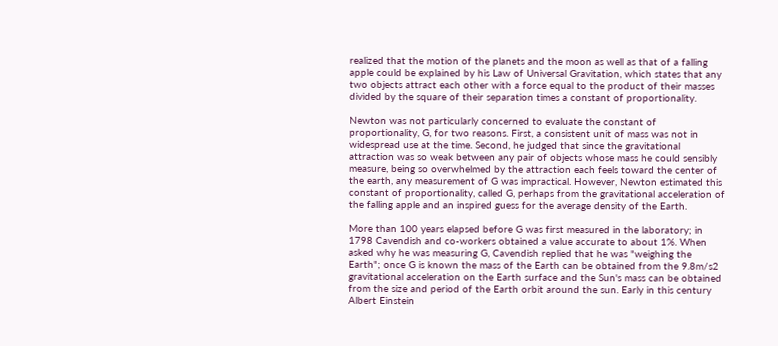realized that the motion of the planets and the moon as well as that of a falling apple could be explained by his Law of Universal Gravitation, which states that any two objects attract each other with a force equal to the product of their masses divided by the square of their separation times a constant of proportionality.

Newton was not particularly concerned to evaluate the constant of proportionality, G, for two reasons. First, a consistent unit of mass was not in widespread use at the time. Second, he judged that since the gravitational attraction was so weak between any pair of objects whose mass he could sensibly measure, being so overwhelmed by the attraction each feels toward the center of the earth, any measurement of G was impractical. However, Newton estimated this constant of proportionality, called G, perhaps from the gravitational acceleration of the falling apple and an inspired guess for the average density of the Earth.

More than 100 years elapsed before G was first measured in the laboratory; in 1798 Cavendish and co-workers obtained a value accurate to about 1%. When asked why he was measuring G, Cavendish replied that he was "weighing the Earth"; once G is known the mass of the Earth can be obtained from the 9.8m/s2 gravitational acceleration on the Earth surface and the Sun's mass can be obtained from the size and period of the Earth orbit around the sun. Early in this century Albert Einstein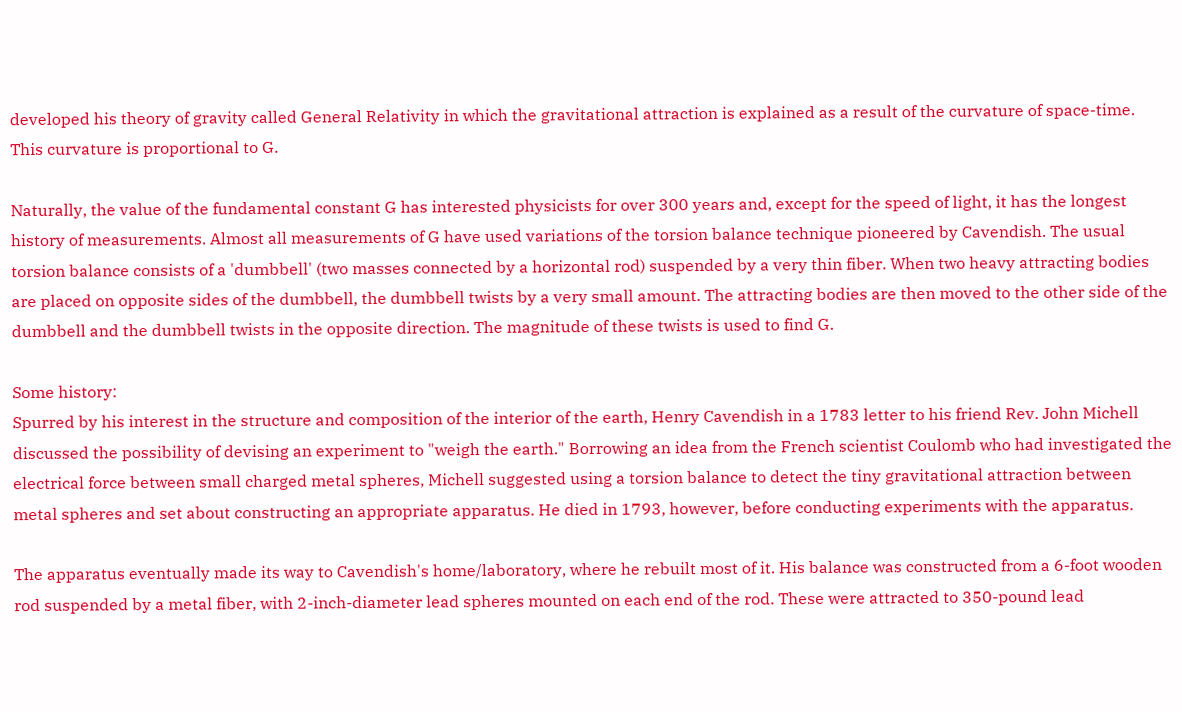developed his theory of gravity called General Relativity in which the gravitational attraction is explained as a result of the curvature of space-time. This curvature is proportional to G.

Naturally, the value of the fundamental constant G has interested physicists for over 300 years and, except for the speed of light, it has the longest history of measurements. Almost all measurements of G have used variations of the torsion balance technique pioneered by Cavendish. The usual torsion balance consists of a 'dumbbell' (two masses connected by a horizontal rod) suspended by a very thin fiber. When two heavy attracting bodies are placed on opposite sides of the dumbbell, the dumbbell twists by a very small amount. The attracting bodies are then moved to the other side of the dumbbell and the dumbbell twists in the opposite direction. The magnitude of these twists is used to find G.

Some history:
Spurred by his interest in the structure and composition of the interior of the earth, Henry Cavendish in a 1783 letter to his friend Rev. John Michell discussed the possibility of devising an experiment to "weigh the earth." Borrowing an idea from the French scientist Coulomb who had investigated the electrical force between small charged metal spheres, Michell suggested using a torsion balance to detect the tiny gravitational attraction between metal spheres and set about constructing an appropriate apparatus. He died in 1793, however, before conducting experiments with the apparatus.

The apparatus eventually made its way to Cavendish's home/laboratory, where he rebuilt most of it. His balance was constructed from a 6-foot wooden rod suspended by a metal fiber, with 2-inch-diameter lead spheres mounted on each end of the rod. These were attracted to 350-pound lead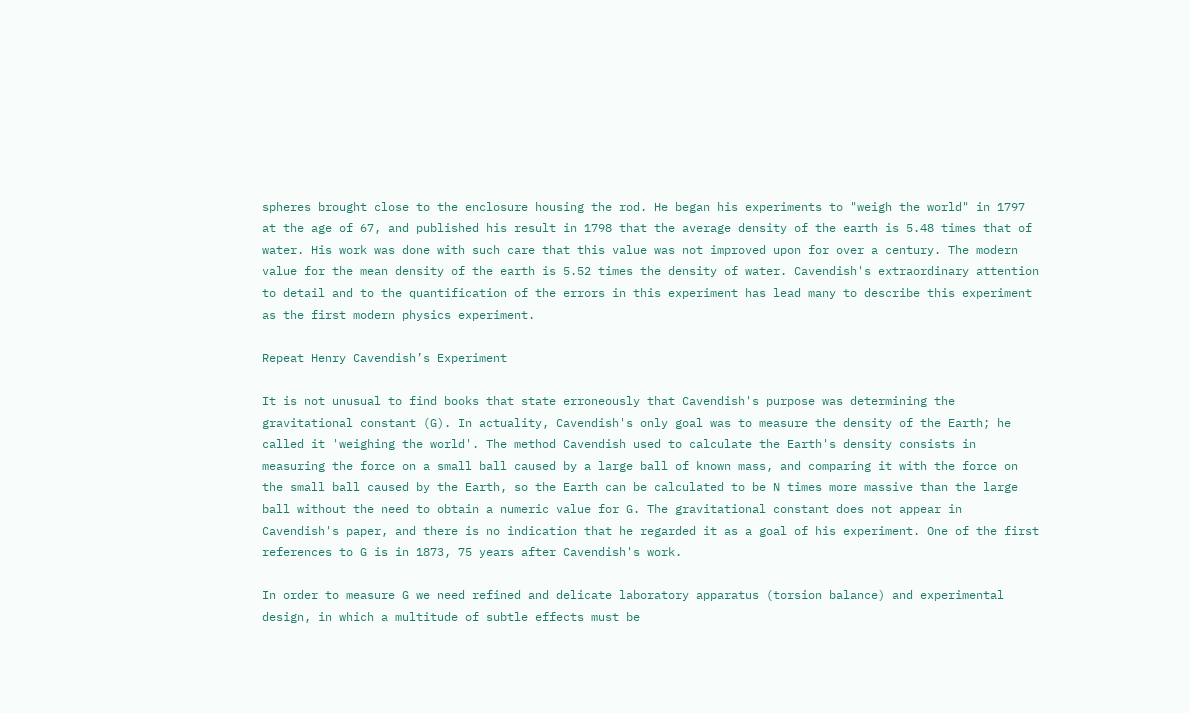spheres brought close to the enclosure housing the rod. He began his experiments to "weigh the world" in 1797 at the age of 67, and published his result in 1798 that the average density of the earth is 5.48 times that of water. His work was done with such care that this value was not improved upon for over a century. The modern value for the mean density of the earth is 5.52 times the density of water. Cavendish's extraordinary attention to detail and to the quantification of the errors in this experiment has lead many to describe this experiment as the first modern physics experiment.

Repeat Henry Cavendish’s Experiment

It is not unusual to find books that state erroneously that Cavendish's purpose was determining the gravitational constant (G). In actuality, Cavendish's only goal was to measure the density of the Earth; he called it 'weighing the world'. The method Cavendish used to calculate the Earth's density consists in measuring the force on a small ball caused by a large ball of known mass, and comparing it with the force on the small ball caused by the Earth, so the Earth can be calculated to be N times more massive than the large ball without the need to obtain a numeric value for G. The gravitational constant does not appear in Cavendish's paper, and there is no indication that he regarded it as a goal of his experiment. One of the first references to G is in 1873, 75 years after Cavendish's work.

In order to measure G we need refined and delicate laboratory apparatus (torsion balance) and experimental design, in which a multitude of subtle effects must be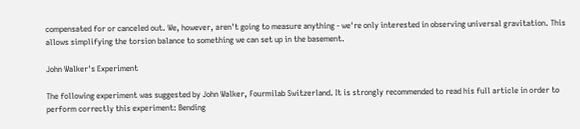compensated for or canceled out. We, however, aren't going to measure anything - we're only interested in observing universal gravitation. This allows simplifying the torsion balance to something we can set up in the basement.

John Walker's Experiment

The following experiment was suggested by John Walker, Fourmilab Switzerland. It is strongly recommended to read his full article in order to perform correctly this experiment: Bending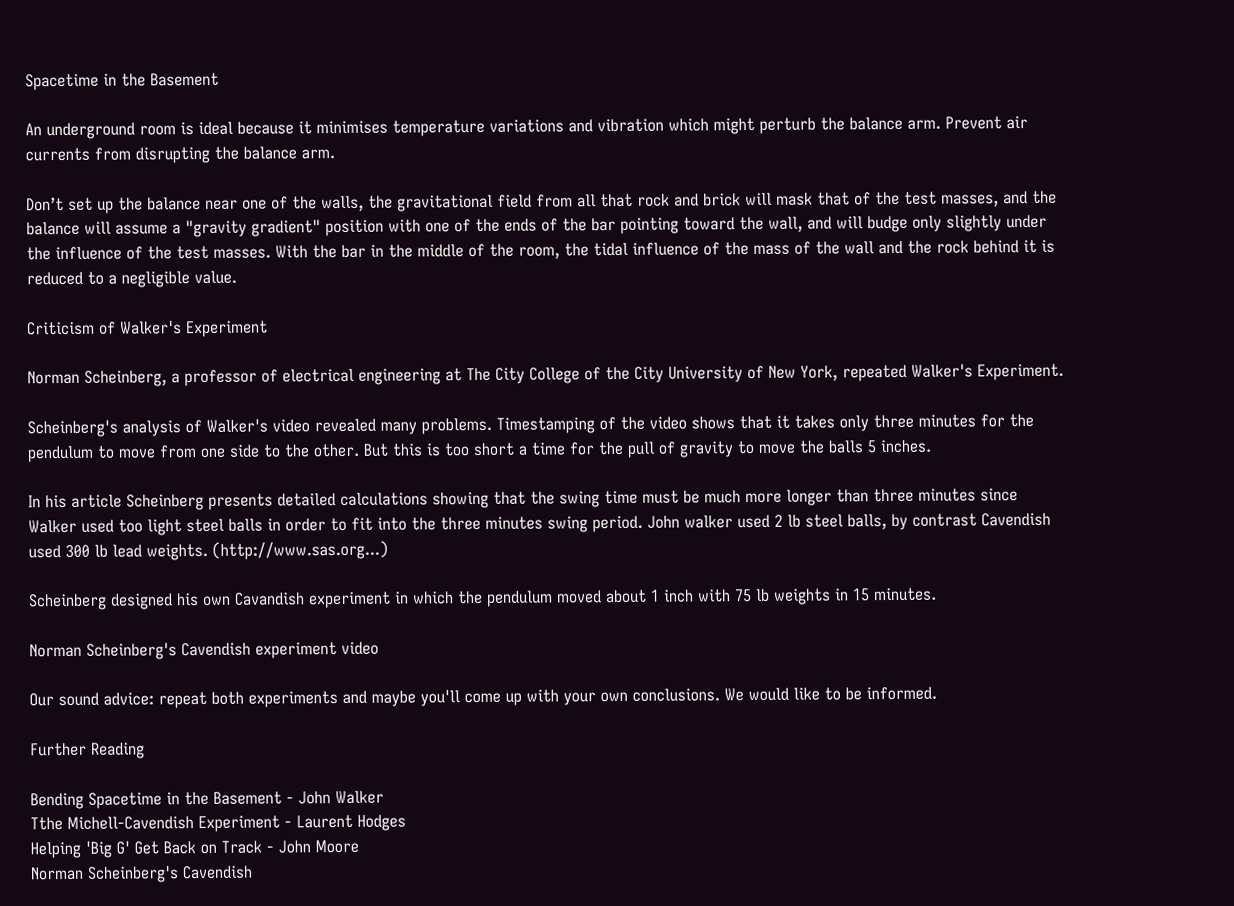Spacetime in the Basement

An underground room is ideal because it minimises temperature variations and vibration which might perturb the balance arm. Prevent air currents from disrupting the balance arm.

Don’t set up the balance near one of the walls, the gravitational field from all that rock and brick will mask that of the test masses, and the balance will assume a "gravity gradient" position with one of the ends of the bar pointing toward the wall, and will budge only slightly under the influence of the test masses. With the bar in the middle of the room, the tidal influence of the mass of the wall and the rock behind it is reduced to a negligible value.

Criticism of Walker's Experiment

Norman Scheinberg, a professor of electrical engineering at The City College of the City University of New York, repeated Walker's Experiment.

Scheinberg's analysis of Walker's video revealed many problems. Timestamping of the video shows that it takes only three minutes for the pendulum to move from one side to the other. But this is too short a time for the pull of gravity to move the balls 5 inches.

In his article Scheinberg presents detailed calculations showing that the swing time must be much more longer than three minutes since Walker used too light steel balls in order to fit into the three minutes swing period. John walker used 2 lb steel balls, by contrast Cavendish used 300 lb lead weights. (http://www.sas.org...)

Scheinberg designed his own Cavandish experiment in which the pendulum moved about 1 inch with 75 lb weights in 15 minutes.

Norman Scheinberg's Cavendish experiment video

Our sound advice: repeat both experiments and maybe you'll come up with your own conclusions. We would like to be informed.

Further Reading

Bending Spacetime in the Basement - John Walker
Tthe Michell-Cavendish Experiment - Laurent Hodges
Helping 'Big G' Get Back on Track - John Moore
Norman Scheinberg's Cavendish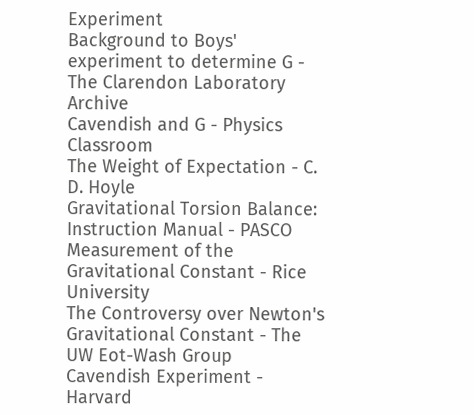Experiment
Background to Boys' experiment to determine G - The Clarendon Laboratory Archive
Cavendish and G - Physics Classroom
The Weight of Expectation - C. D. Hoyle
Gravitational Torsion Balance: Instruction Manual - PASCO
Measurement of the Gravitational Constant - Rice University
The Controversy over Newton's Gravitational Constant - The UW Eot-Wash Group
Cavendish Experiment - Harvard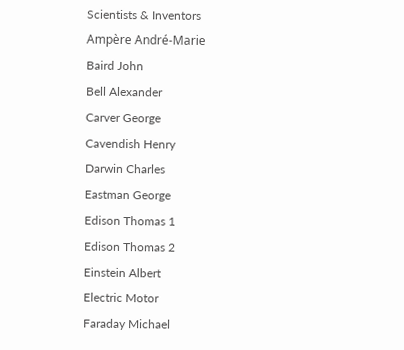Scientists & Inventors
Ampère André-Marie
Baird John
Bell Alexander
Carver George
Cavendish Henry
Darwin Charles
Eastman George
Edison Thomas 1
Edison Thomas 2
Einstein Albert
Electric Motor
Faraday Michael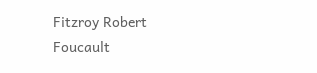Fitzroy Robert
Foucault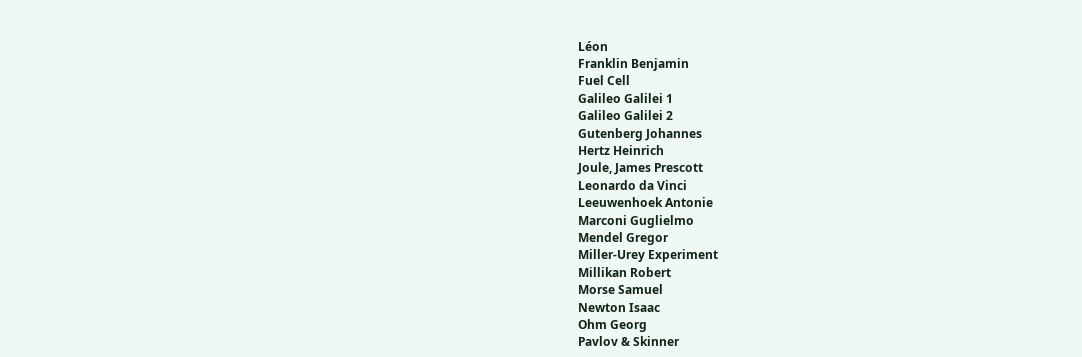Léon
Franklin Benjamin
Fuel Cell
Galileo Galilei 1
Galileo Galilei 2
Gutenberg Johannes
Hertz Heinrich
Joule, James Prescott
Leonardo da Vinci
Leeuwenhoek Antonie
Marconi Guglielmo
Mendel Gregor
Miller-Urey Experiment
Millikan Robert
Morse Samuel
Newton Isaac
Ohm Georg
Pavlov & Skinner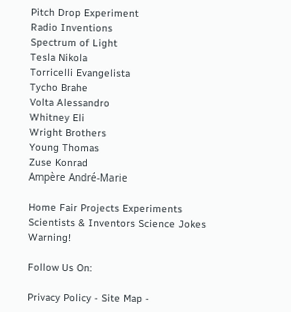Pitch Drop Experiment
Radio Inventions
Spectrum of Light
Tesla Nikola
Torricelli Evangelista
Tycho Brahe
Volta Alessandro
Whitney Eli
Wright Brothers
Young Thomas
Zuse Konrad
Ampère André-Marie

Home Fair Projects Experiments
Scientists & Inventors Science Jokes Warning!

Follow Us On:

Privacy Policy - Site Map -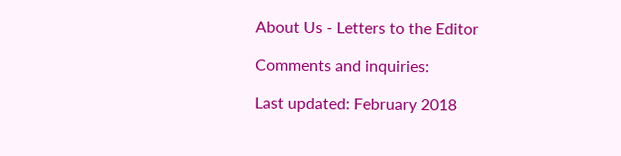About Us - Letters to the Editor

Comments and inquiries:

Last updated: February 2018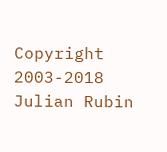Copyright 2003-2018 Julian Rubin